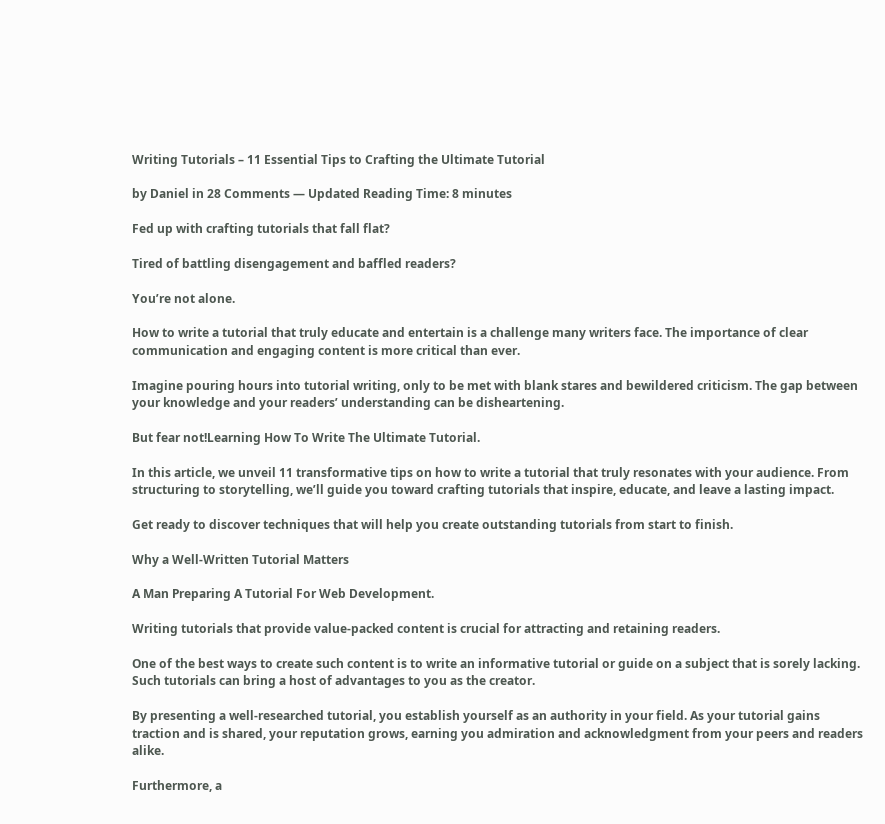Writing Tutorials – 11 Essential Tips to Crafting the Ultimate Tutorial

by Daniel in 28 Comments — Updated Reading Time: 8 minutes

Fed up with crafting tutorials that fall flat?

Tired of battling disengagement and baffled readers?

You’re not alone.

How to write a tutorial that truly educate and entertain is a challenge many writers face. The importance of clear communication and engaging content is more critical than ever.

Imagine pouring hours into tutorial writing, only to be met with blank stares and bewildered criticism. The gap between your knowledge and your readers’ understanding can be disheartening.

But fear not!Learning How To Write The Ultimate Tutorial.

In this article, we unveil 11 transformative tips on how to write a tutorial that truly resonates with your audience. From structuring to storytelling, we’ll guide you toward crafting tutorials that inspire, educate, and leave a lasting impact.

Get ready to discover techniques that will help you create outstanding tutorials from start to finish.

Why a Well-Written Tutorial Matters

A Man Preparing A Tutorial For Web Development.

Writing tutorials that provide value-packed content is crucial for attracting and retaining readers.

One of the best ways to create such content is to write an informative tutorial or guide on a subject that is sorely lacking. Such tutorials can bring a host of advantages to you as the creator.

By presenting a well-researched tutorial, you establish yourself as an authority in your field. As your tutorial gains traction and is shared, your reputation grows, earning you admiration and acknowledgment from your peers and readers alike.

Furthermore, a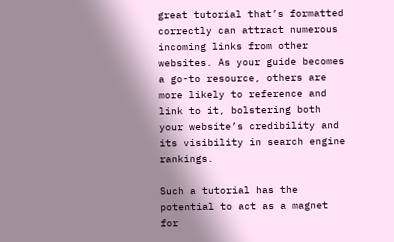great tutorial that’s formatted correctly can attract numerous incoming links from other websites. As your guide becomes a go-to resource, others are more likely to reference and link to it, bolstering both your website’s credibility and its visibility in search engine rankings.

Such a tutorial has the potential to act as a magnet for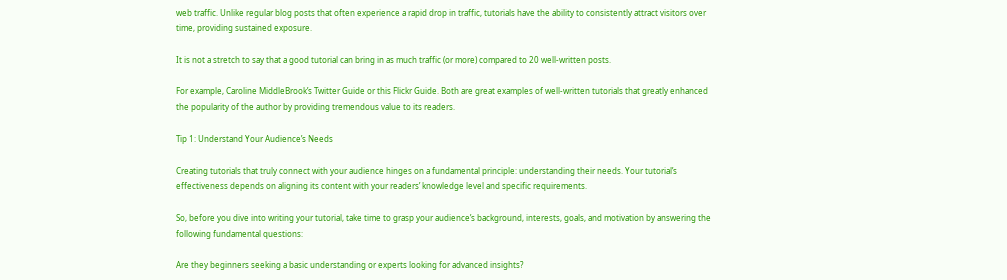web traffic. Unlike regular blog posts that often experience a rapid drop in traffic, tutorials have the ability to consistently attract visitors over time, providing sustained exposure.

It is not a stretch to say that a good tutorial can bring in as much traffic (or more) compared to 20 well-written posts.

For example, Caroline MiddleBrook’s Twitter Guide or this Flickr Guide. Both are great examples of well-written tutorials that greatly enhanced the popularity of the author by providing tremendous value to its readers.

Tip 1: Understand Your Audience’s Needs

Creating tutorials that truly connect with your audience hinges on a fundamental principle: understanding their needs. Your tutorial’s effectiveness depends on aligning its content with your readers’ knowledge level and specific requirements.

So, before you dive into writing your tutorial, take time to grasp your audience’s background, interests, goals, and motivation by answering the following fundamental questions:

Are they beginners seeking a basic understanding or experts looking for advanced insights?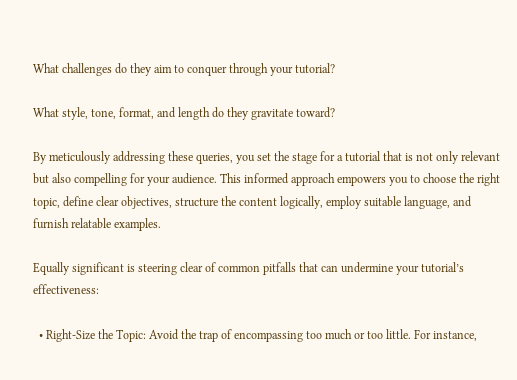What challenges do they aim to conquer through your tutorial?

What style, tone, format, and length do they gravitate toward?

By meticulously addressing these queries, you set the stage for a tutorial that is not only relevant but also compelling for your audience. This informed approach empowers you to choose the right topic, define clear objectives, structure the content logically, employ suitable language, and furnish relatable examples.

Equally significant is steering clear of common pitfalls that can undermine your tutorial’s effectiveness:

  • Right-Size the Topic: Avoid the trap of encompassing too much or too little. For instance,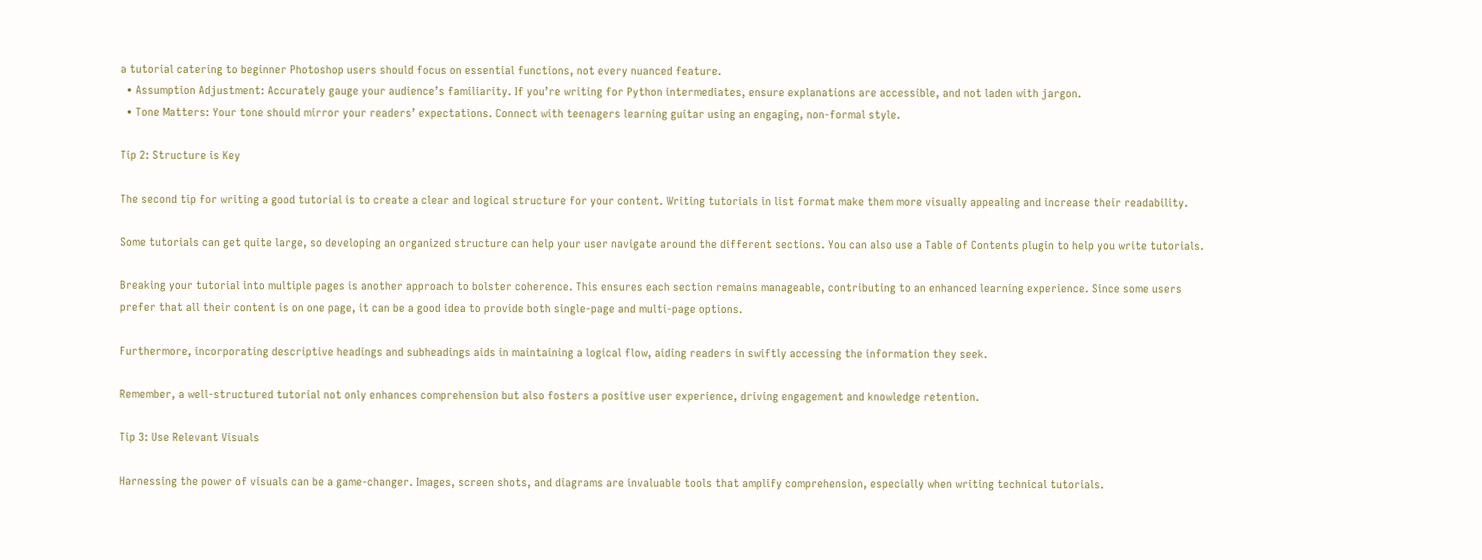a tutorial catering to beginner Photoshop users should focus on essential functions, not every nuanced feature.
  • Assumption Adjustment: Accurately gauge your audience’s familiarity. If you’re writing for Python intermediates, ensure explanations are accessible, and not laden with jargon.
  • Tone Matters: Your tone should mirror your readers’ expectations. Connect with teenagers learning guitar using an engaging, non-formal style.

Tip 2: Structure is Key

The second tip for writing a good tutorial is to create a clear and logical structure for your content. Writing tutorials in list format make them more visually appealing and increase their readability.

Some tutorials can get quite large, so developing an organized structure can help your user navigate around the different sections. You can also use a Table of Contents plugin to help you write tutorials.

Breaking your tutorial into multiple pages is another approach to bolster coherence. This ensures each section remains manageable, contributing to an enhanced learning experience. Since some users prefer that all their content is on one page, it can be a good idea to provide both single-page and multi-page options.

Furthermore, incorporating descriptive headings and subheadings aids in maintaining a logical flow, aiding readers in swiftly accessing the information they seek.

Remember, a well-structured tutorial not only enhances comprehension but also fosters a positive user experience, driving engagement and knowledge retention.

Tip 3: Use Relevant Visuals

Harnessing the power of visuals can be a game-changer. Images, screen shots, and diagrams are invaluable tools that amplify comprehension, especially when writing technical tutorials.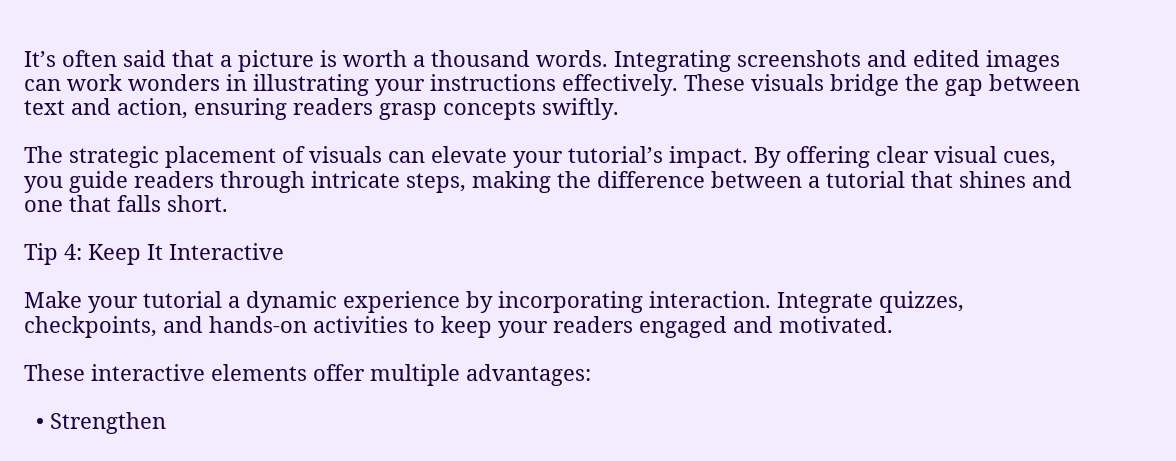It’s often said that a picture is worth a thousand words. Integrating screenshots and edited images can work wonders in illustrating your instructions effectively. These visuals bridge the gap between text and action, ensuring readers grasp concepts swiftly.

The strategic placement of visuals can elevate your tutorial’s impact. By offering clear visual cues, you guide readers through intricate steps, making the difference between a tutorial that shines and one that falls short.

Tip 4: Keep It Interactive

Make your tutorial a dynamic experience by incorporating interaction. Integrate quizzes, checkpoints, and hands-on activities to keep your readers engaged and motivated.

These interactive elements offer multiple advantages:

  • Strengthen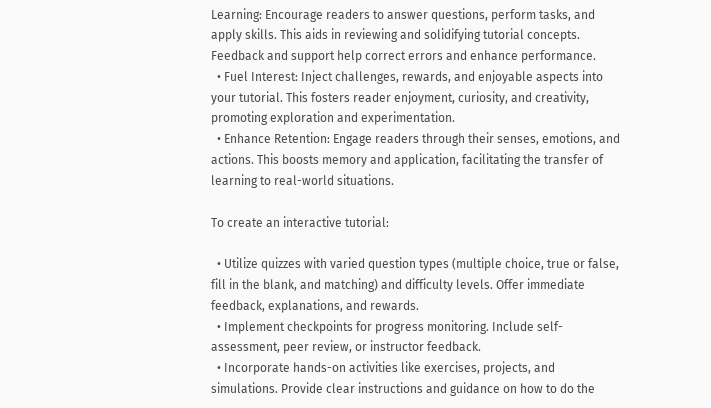Learning: Encourage readers to answer questions, perform tasks, and apply skills. This aids in reviewing and solidifying tutorial concepts. Feedback and support help correct errors and enhance performance.
  • Fuel Interest: Inject challenges, rewards, and enjoyable aspects into your tutorial. This fosters reader enjoyment, curiosity, and creativity, promoting exploration and experimentation.
  • Enhance Retention: Engage readers through their senses, emotions, and actions. This boosts memory and application, facilitating the transfer of learning to real-world situations.

To create an interactive tutorial:

  • Utilize quizzes with varied question types (multiple choice, true or false, fill in the blank, and matching) and difficulty levels. Offer immediate feedback, explanations, and rewards.
  • Implement checkpoints for progress monitoring. Include self-assessment, peer review, or instructor feedback.
  • Incorporate hands-on activities like exercises, projects, and simulations. Provide clear instructions and guidance on how to do the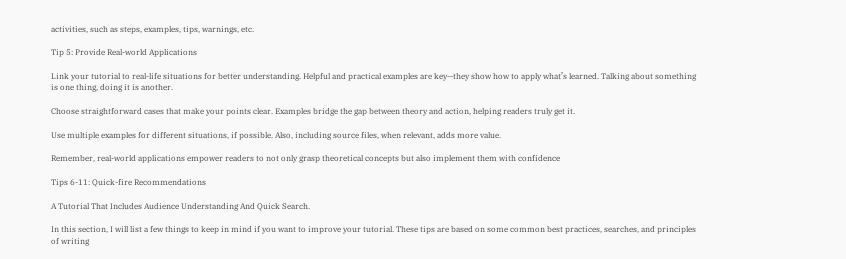activities, such as steps, examples, tips, warnings, etc.

Tip 5: Provide Real-world Applications

Link your tutorial to real-life situations for better understanding. Helpful and practical examples are key—they show how to apply what’s learned. Talking about something is one thing, doing it is another.

Choose straightforward cases that make your points clear. Examples bridge the gap between theory and action, helping readers truly get it.

Use multiple examples for different situations, if possible. Also, including source files, when relevant, adds more value.

Remember, real-world applications empower readers to not only grasp theoretical concepts but also implement them with confidence

Tips 6-11: Quick-fire Recommendations

A Tutorial That Includes Audience Understanding And Quick Search.

In this section, I will list a few things to keep in mind if you want to improve your tutorial. These tips are based on some common best practices, searches, and principles of writing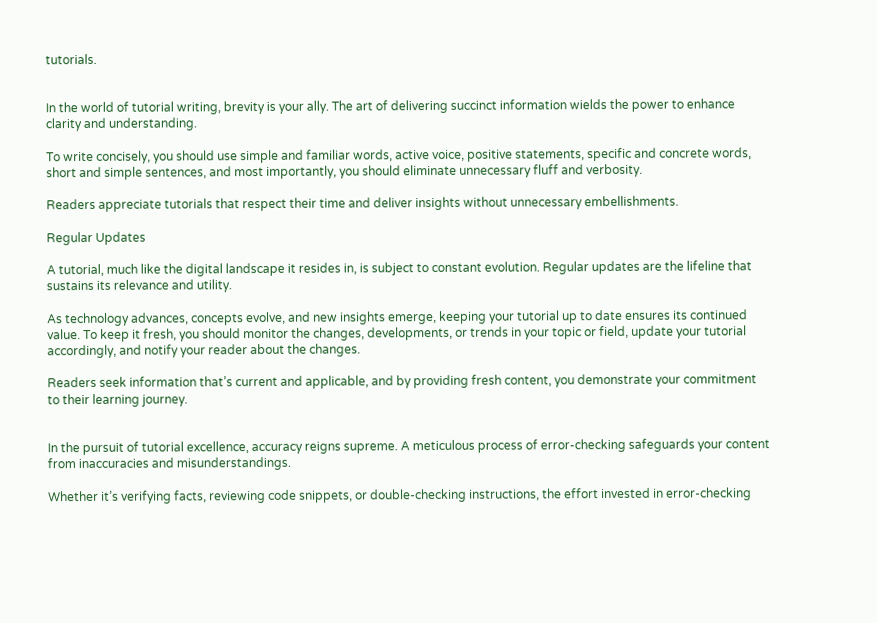tutorials.


In the world of tutorial writing, brevity is your ally. The art of delivering succinct information wields the power to enhance clarity and understanding.

To write concisely, you should use simple and familiar words, active voice, positive statements, specific and concrete words, short and simple sentences, and most importantly, you should eliminate unnecessary fluff and verbosity.

Readers appreciate tutorials that respect their time and deliver insights without unnecessary embellishments.

Regular Updates

A tutorial, much like the digital landscape it resides in, is subject to constant evolution. Regular updates are the lifeline that sustains its relevance and utility.

As technology advances, concepts evolve, and new insights emerge, keeping your tutorial up to date ensures its continued value. To keep it fresh, you should monitor the changes, developments, or trends in your topic or field, update your tutorial accordingly, and notify your reader about the changes.

Readers seek information that’s current and applicable, and by providing fresh content, you demonstrate your commitment to their learning journey.


In the pursuit of tutorial excellence, accuracy reigns supreme. A meticulous process of error-checking safeguards your content from inaccuracies and misunderstandings.

Whether it’s verifying facts, reviewing code snippets, or double-checking instructions, the effort invested in error-checking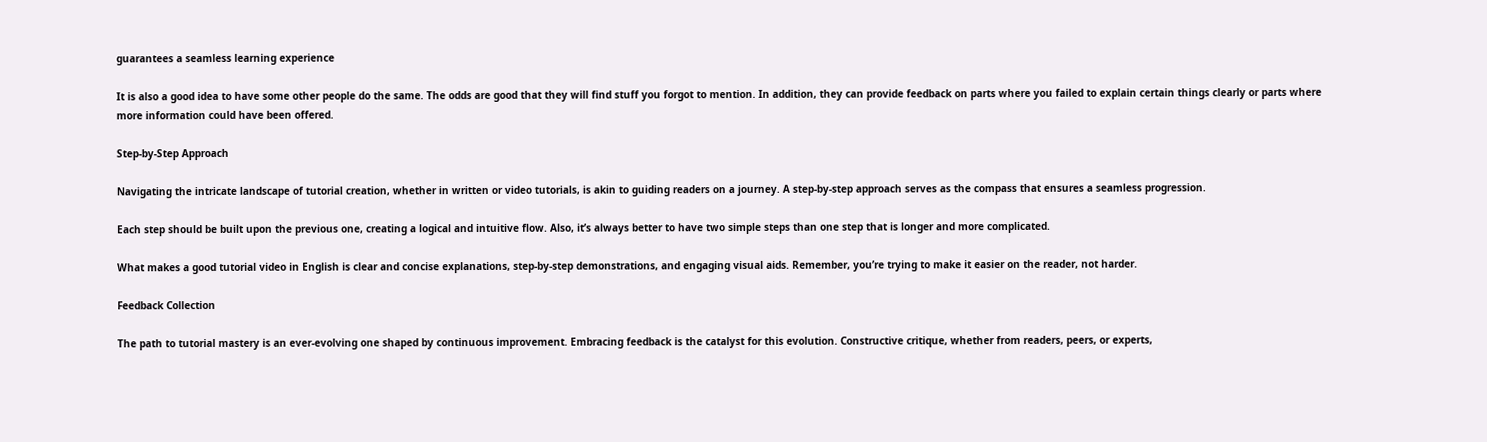guarantees a seamless learning experience

It is also a good idea to have some other people do the same. The odds are good that they will find stuff you forgot to mention. In addition, they can provide feedback on parts where you failed to explain certain things clearly or parts where more information could have been offered.

Step-by-Step Approach

Navigating the intricate landscape of tutorial creation, whether in written or video tutorials, is akin to guiding readers on a journey. A step-by-step approach serves as the compass that ensures a seamless progression.

Each step should be built upon the previous one, creating a logical and intuitive flow. Also, it’s always better to have two simple steps than one step that is longer and more complicated.

What makes a good tutorial video in English is clear and concise explanations, step-by-step demonstrations, and engaging visual aids. Remember, you’re trying to make it easier on the reader, not harder.

Feedback Collection

The path to tutorial mastery is an ever-evolving one shaped by continuous improvement. Embracing feedback is the catalyst for this evolution. Constructive critique, whether from readers, peers, or experts,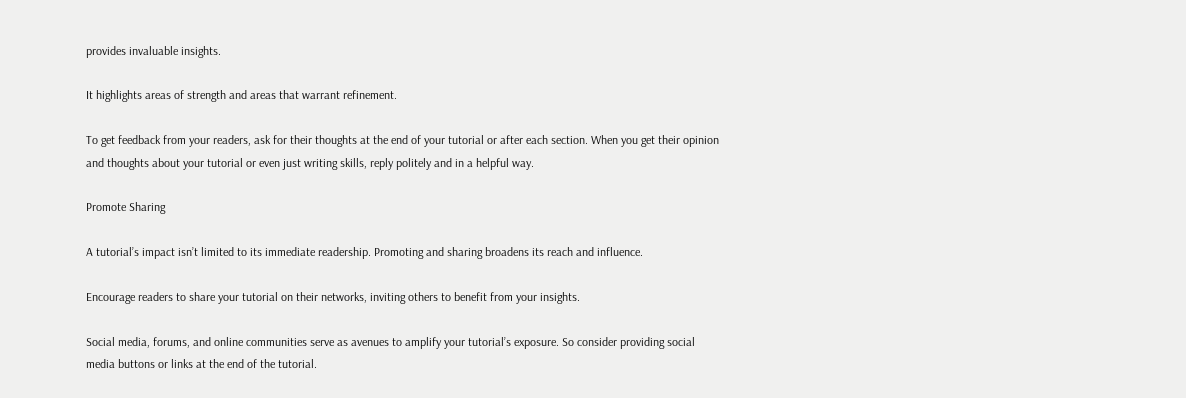provides invaluable insights.

It highlights areas of strength and areas that warrant refinement.

To get feedback from your readers, ask for their thoughts at the end of your tutorial or after each section. When you get their opinion and thoughts about your tutorial or even just writing skills, reply politely and in a helpful way.

Promote Sharing

A tutorial’s impact isn’t limited to its immediate readership. Promoting and sharing broadens its reach and influence.

Encourage readers to share your tutorial on their networks, inviting others to benefit from your insights.

Social media, forums, and online communities serve as avenues to amplify your tutorial’s exposure. So consider providing social media buttons or links at the end of the tutorial.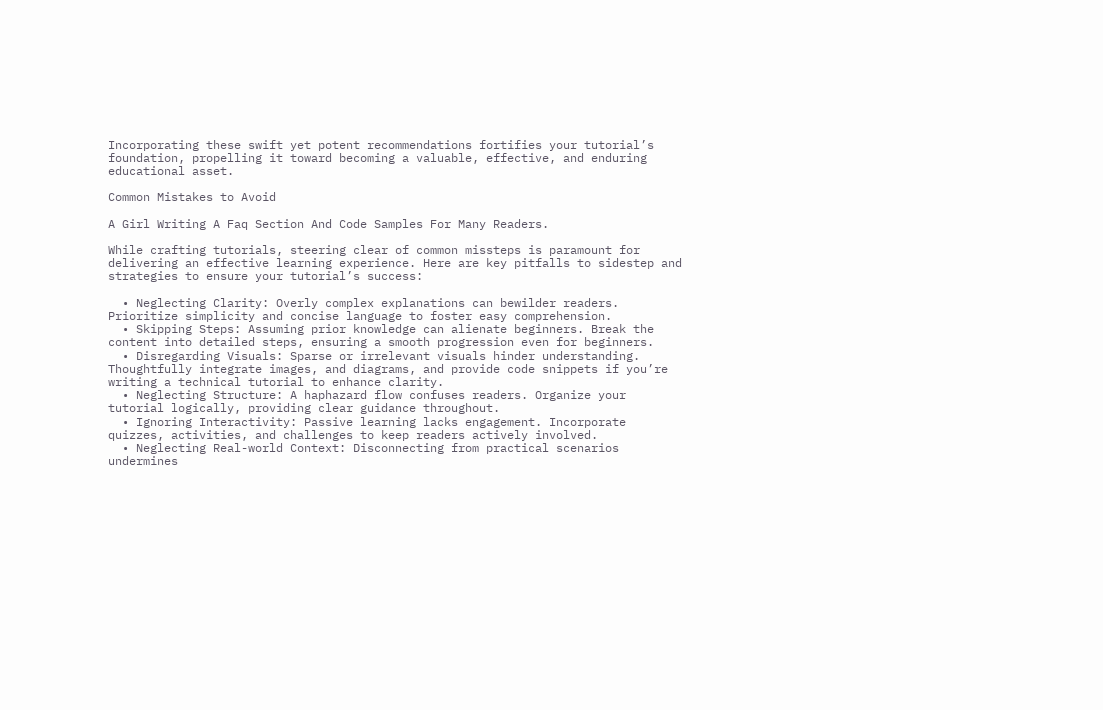Incorporating these swift yet potent recommendations fortifies your tutorial’s foundation, propelling it toward becoming a valuable, effective, and enduring educational asset.

Common Mistakes to Avoid

A Girl Writing A Faq Section And Code Samples For Many Readers.

While crafting tutorials, steering clear of common missteps is paramount for delivering an effective learning experience. Here are key pitfalls to sidestep and strategies to ensure your tutorial’s success:

  • Neglecting Clarity: Overly complex explanations can bewilder readers. Prioritize simplicity and concise language to foster easy comprehension.
  • Skipping Steps: Assuming prior knowledge can alienate beginners. Break the content into detailed steps, ensuring a smooth progression even for beginners.
  • Disregarding Visuals: Sparse or irrelevant visuals hinder understanding. Thoughtfully integrate images, and diagrams, and provide code snippets if you’re writing a technical tutorial to enhance clarity.
  • Neglecting Structure: A haphazard flow confuses readers. Organize your tutorial logically, providing clear guidance throughout.
  • Ignoring Interactivity: Passive learning lacks engagement. Incorporate quizzes, activities, and challenges to keep readers actively involved.
  • Neglecting Real-world Context: Disconnecting from practical scenarios undermines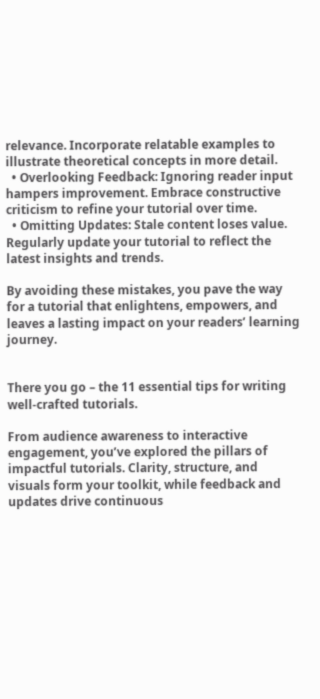relevance. Incorporate relatable examples to illustrate theoretical concepts in more detail.
  • Overlooking Feedback: Ignoring reader input hampers improvement. Embrace constructive criticism to refine your tutorial over time.
  • Omitting Updates: Stale content loses value. Regularly update your tutorial to reflect the latest insights and trends.

By avoiding these mistakes, you pave the way for a tutorial that enlightens, empowers, and leaves a lasting impact on your readers’ learning journey.


There you go – the 11 essential tips for writing well-crafted tutorials.

From audience awareness to interactive engagement, you’ve explored the pillars of impactful tutorials. Clarity, structure, and visuals form your toolkit, while feedback and updates drive continuous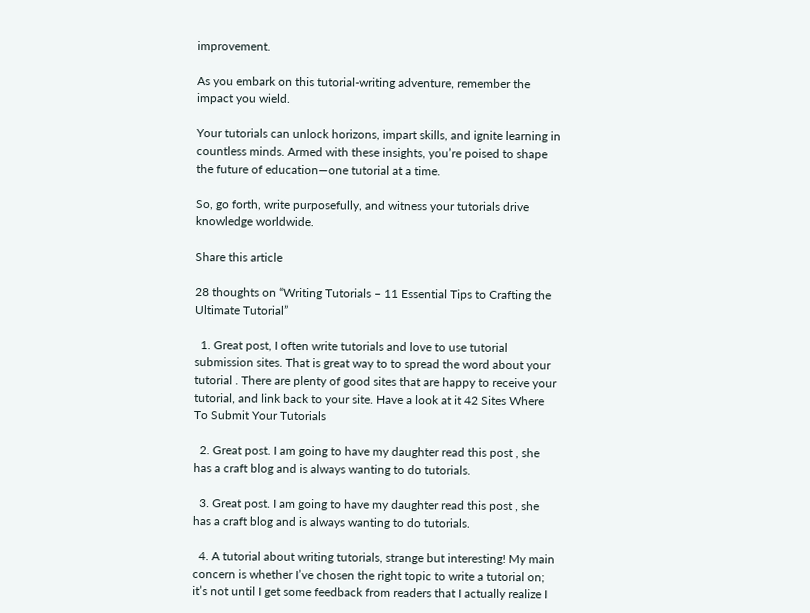improvement.

As you embark on this tutorial-writing adventure, remember the impact you wield.

Your tutorials can unlock horizons, impart skills, and ignite learning in countless minds. Armed with these insights, you’re poised to shape the future of education—one tutorial at a time.

So, go forth, write purposefully, and witness your tutorials drive knowledge worldwide.

Share this article

28 thoughts on “Writing Tutorials – 11 Essential Tips to Crafting the Ultimate Tutorial”

  1. Great post, I often write tutorials and love to use tutorial submission sites. That is great way to to spread the word about your tutorial . There are plenty of good sites that are happy to receive your tutorial, and link back to your site. Have a look at it 42 Sites Where To Submit Your Tutorials

  2. Great post. I am going to have my daughter read this post , she has a craft blog and is always wanting to do tutorials.

  3. Great post. I am going to have my daughter read this post , she has a craft blog and is always wanting to do tutorials.

  4. A tutorial about writing tutorials, strange but interesting! My main concern is whether I’ve chosen the right topic to write a tutorial on; it’s not until I get some feedback from readers that I actually realize I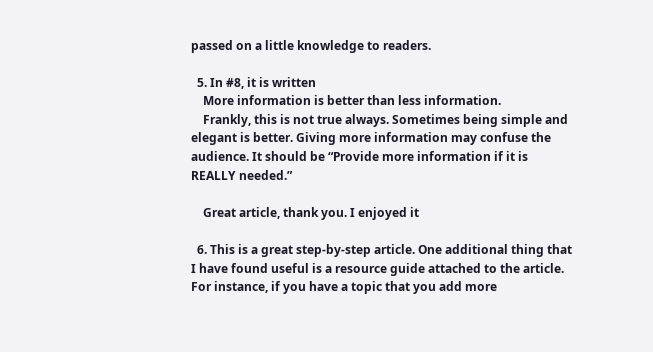passed on a little knowledge to readers.

  5. In #8, it is written
    More information is better than less information.
    Frankly, this is not true always. Sometimes being simple and elegant is better. Giving more information may confuse the audience. It should be “Provide more information if it is REALLY needed.”

    Great article, thank you. I enjoyed it

  6. This is a great step-by-step article. One additional thing that I have found useful is a resource guide attached to the article. For instance, if you have a topic that you add more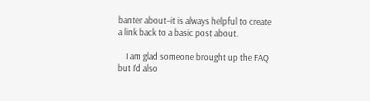banter about–it is always helpful to create a link back to a basic post about.

    I am glad someone brought up the FAQ but I’d also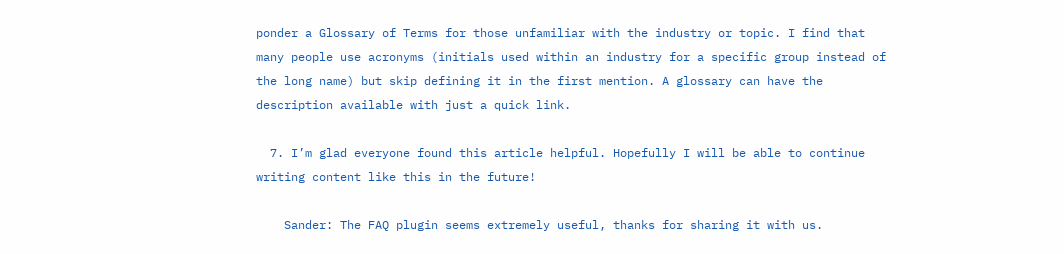ponder a Glossary of Terms for those unfamiliar with the industry or topic. I find that many people use acronyms (initials used within an industry for a specific group instead of the long name) but skip defining it in the first mention. A glossary can have the description available with just a quick link.

  7. I’m glad everyone found this article helpful. Hopefully I will be able to continue writing content like this in the future!

    Sander: The FAQ plugin seems extremely useful, thanks for sharing it with us.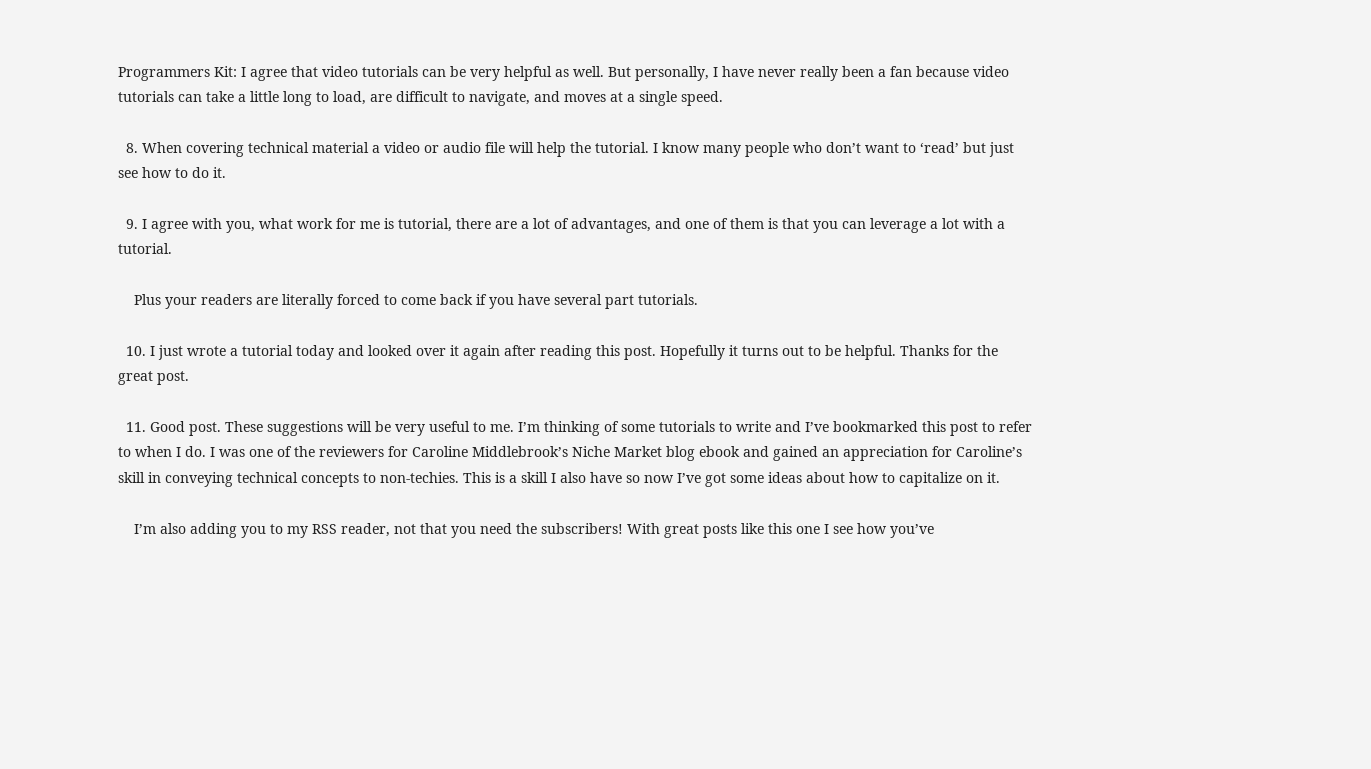Programmers Kit: I agree that video tutorials can be very helpful as well. But personally, I have never really been a fan because video tutorials can take a little long to load, are difficult to navigate, and moves at a single speed.

  8. When covering technical material a video or audio file will help the tutorial. I know many people who don’t want to ‘read’ but just see how to do it.

  9. I agree with you, what work for me is tutorial, there are a lot of advantages, and one of them is that you can leverage a lot with a tutorial.

    Plus your readers are literally forced to come back if you have several part tutorials.

  10. I just wrote a tutorial today and looked over it again after reading this post. Hopefully it turns out to be helpful. Thanks for the great post.

  11. Good post. These suggestions will be very useful to me. I’m thinking of some tutorials to write and I’ve bookmarked this post to refer to when I do. I was one of the reviewers for Caroline Middlebrook’s Niche Market blog ebook and gained an appreciation for Caroline’s skill in conveying technical concepts to non-techies. This is a skill I also have so now I’ve got some ideas about how to capitalize on it.

    I’m also adding you to my RSS reader, not that you need the subscribers! With great posts like this one I see how you’ve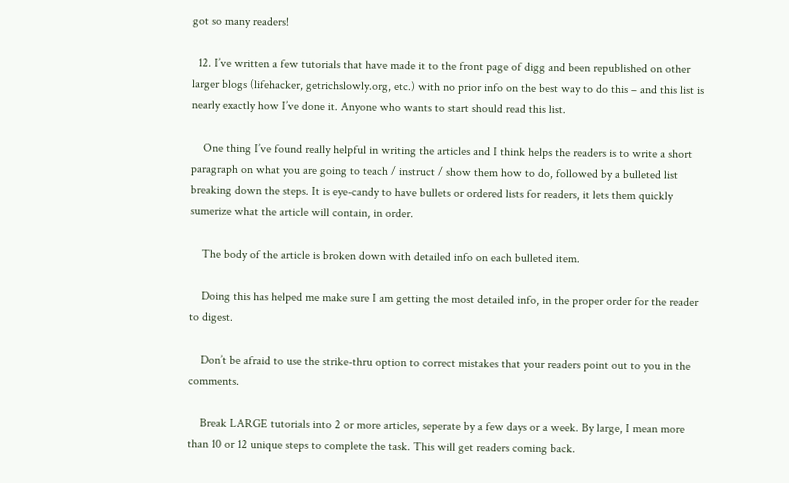got so many readers!

  12. I’ve written a few tutorials that have made it to the front page of digg and been republished on other larger blogs (lifehacker, getrichslowly.org, etc.) with no prior info on the best way to do this – and this list is nearly exactly how I’ve done it. Anyone who wants to start should read this list.

    One thing I’ve found really helpful in writing the articles and I think helps the readers is to write a short paragraph on what you are going to teach / instruct / show them how to do, followed by a bulleted list breaking down the steps. It is eye-candy to have bullets or ordered lists for readers, it lets them quickly sumerize what the article will contain, in order.

    The body of the article is broken down with detailed info on each bulleted item.

    Doing this has helped me make sure I am getting the most detailed info, in the proper order for the reader to digest.

    Don’t be afraid to use the strike-thru option to correct mistakes that your readers point out to you in the comments.

    Break LARGE tutorials into 2 or more articles, seperate by a few days or a week. By large, I mean more than 10 or 12 unique steps to complete the task. This will get readers coming back.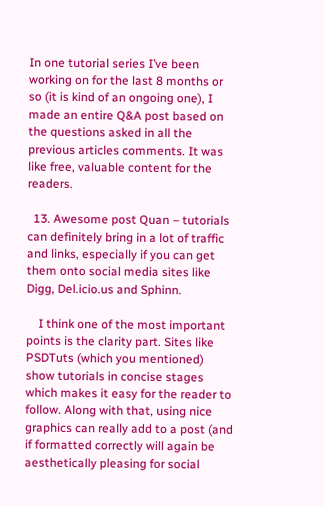In one tutorial series I’ve been working on for the last 8 months or so (it is kind of an ongoing one), I made an entire Q&A post based on the questions asked in all the previous articles comments. It was like free, valuable content for the readers.

  13. Awesome post Quan – tutorials can definitely bring in a lot of traffic and links, especially if you can get them onto social media sites like Digg, Del.icio.us and Sphinn.

    I think one of the most important points is the clarity part. Sites like PSDTuts (which you mentioned) show tutorials in concise stages which makes it easy for the reader to follow. Along with that, using nice graphics can really add to a post (and if formatted correctly will again be aesthetically pleasing for social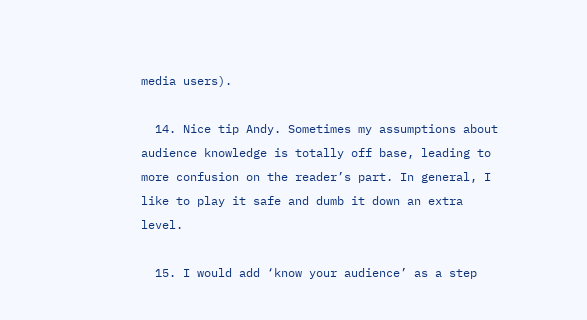media users).

  14. Nice tip Andy. Sometimes my assumptions about audience knowledge is totally off base, leading to more confusion on the reader’s part. In general, I like to play it safe and dumb it down an extra level.

  15. I would add ‘know your audience’ as a step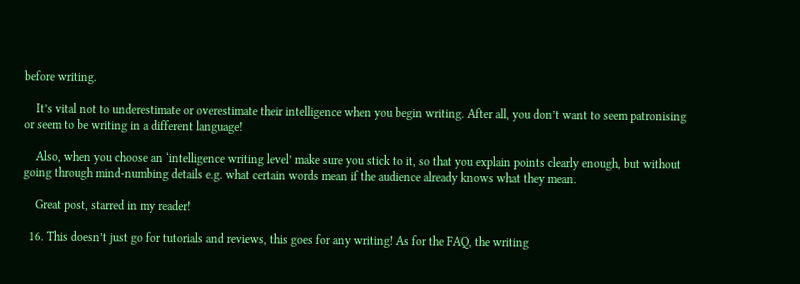before writing.

    It’s vital not to underestimate or overestimate their intelligence when you begin writing. After all, you don’t want to seem patronising or seem to be writing in a different language!

    Also, when you choose an ‘intelligence writing level’ make sure you stick to it, so that you explain points clearly enough, but without going through mind-numbing details e.g. what certain words mean if the audience already knows what they mean.

    Great post, starred in my reader!

  16. This doesn’t just go for tutorials and reviews, this goes for any writing! As for the FAQ, the writing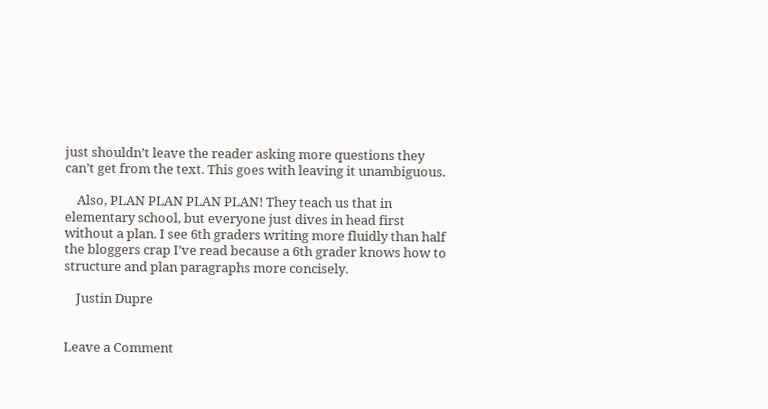just shouldn’t leave the reader asking more questions they can’t get from the text. This goes with leaving it unambiguous.

    Also, PLAN PLAN PLAN PLAN! They teach us that in elementary school, but everyone just dives in head first without a plan. I see 6th graders writing more fluidly than half the bloggers crap I’ve read because a 6th grader knows how to structure and plan paragraphs more concisely.

    Justin Dupre


Leave a Comment